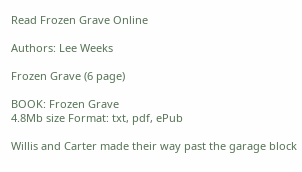Read Frozen Grave Online

Authors: Lee Weeks

Frozen Grave (6 page)

BOOK: Frozen Grave
4.8Mb size Format: txt, pdf, ePub

Willis and Carter made their way past the garage block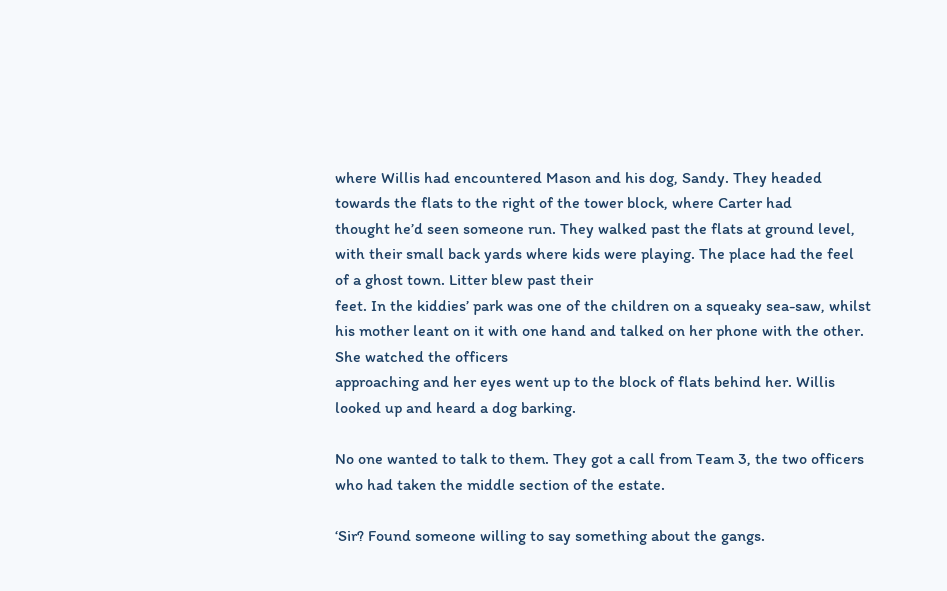where Willis had encountered Mason and his dog, Sandy. They headed towards the flats to the right of the tower block, where Carter had
thought he’d seen someone run. They walked past the flats at ground level, with their small back yards where kids were playing. The place had the feel of a ghost town. Litter blew past their
feet. In the kiddies’ park was one of the children on a squeaky sea-saw, whilst his mother leant on it with one hand and talked on her phone with the other. She watched the officers
approaching and her eyes went up to the block of flats behind her. Willis looked up and heard a dog barking.

No one wanted to talk to them. They got a call from Team 3, the two officers who had taken the middle section of the estate.

‘Sir? Found someone willing to say something about the gangs.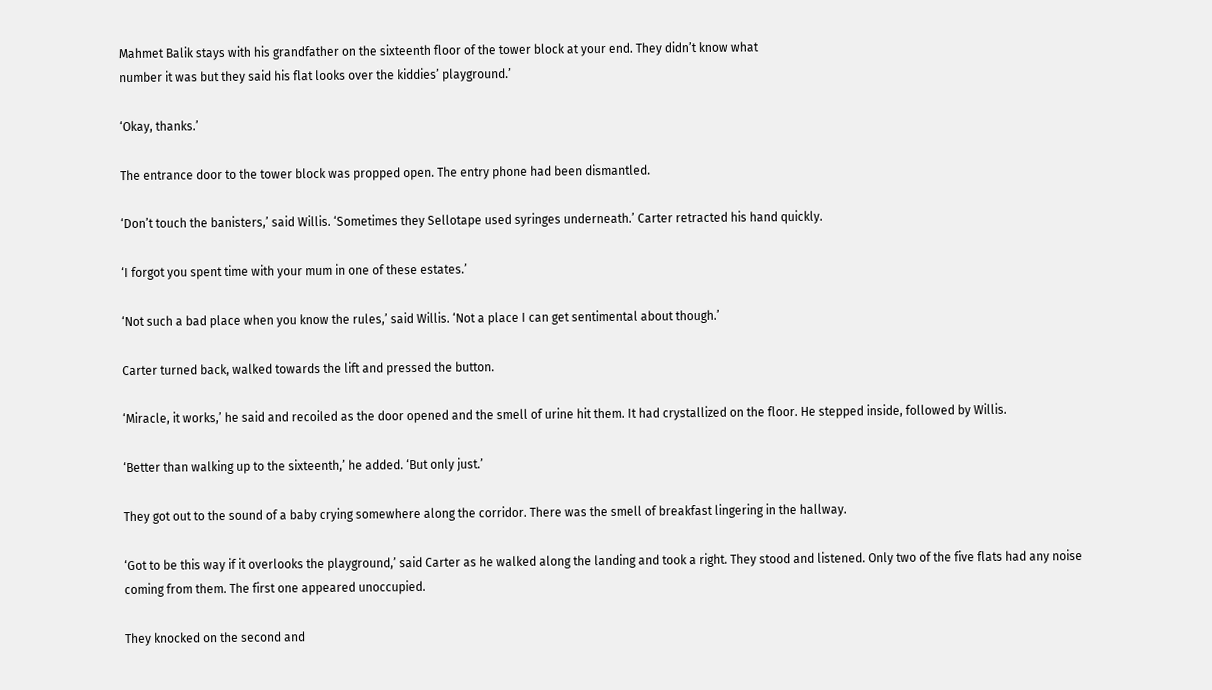Mahmet Balik stays with his grandfather on the sixteenth floor of the tower block at your end. They didn’t know what
number it was but they said his flat looks over the kiddies’ playground.’

‘Okay, thanks.’

The entrance door to the tower block was propped open. The entry phone had been dismantled.

‘Don’t touch the banisters,’ said Willis. ‘Sometimes they Sellotape used syringes underneath.’ Carter retracted his hand quickly.

‘I forgot you spent time with your mum in one of these estates.’

‘Not such a bad place when you know the rules,’ said Willis. ‘Not a place I can get sentimental about though.’

Carter turned back, walked towards the lift and pressed the button.

‘Miracle, it works,’ he said and recoiled as the door opened and the smell of urine hit them. It had crystallized on the floor. He stepped inside, followed by Willis.

‘Better than walking up to the sixteenth,’ he added. ‘But only just.’

They got out to the sound of a baby crying somewhere along the corridor. There was the smell of breakfast lingering in the hallway.

‘Got to be this way if it overlooks the playground,’ said Carter as he walked along the landing and took a right. They stood and listened. Only two of the five flats had any noise
coming from them. The first one appeared unoccupied.

They knocked on the second and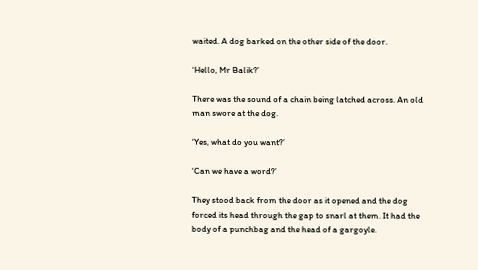waited. A dog barked on the other side of the door.

‘Hello, Mr Balik?’

There was the sound of a chain being latched across. An old man swore at the dog.

‘Yes, what do you want?’

‘Can we have a word?’

They stood back from the door as it opened and the dog forced its head through the gap to snarl at them. It had the body of a punchbag and the head of a gargoyle.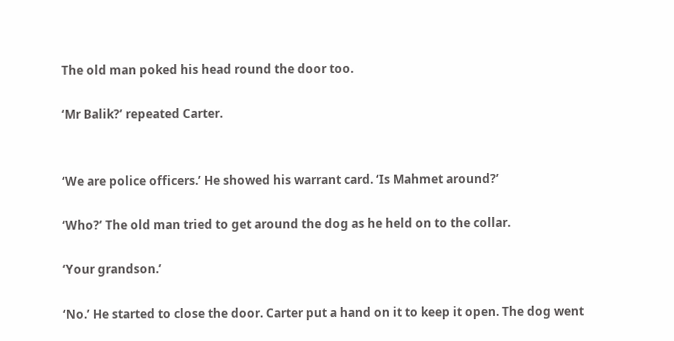The old man poked his head round the door too.

‘Mr Balik?’ repeated Carter.


‘We are police officers.’ He showed his warrant card. ‘Is Mahmet around?’

‘Who?’ The old man tried to get around the dog as he held on to the collar.

‘Your grandson.’

‘No.’ He started to close the door. Carter put a hand on it to keep it open. The dog went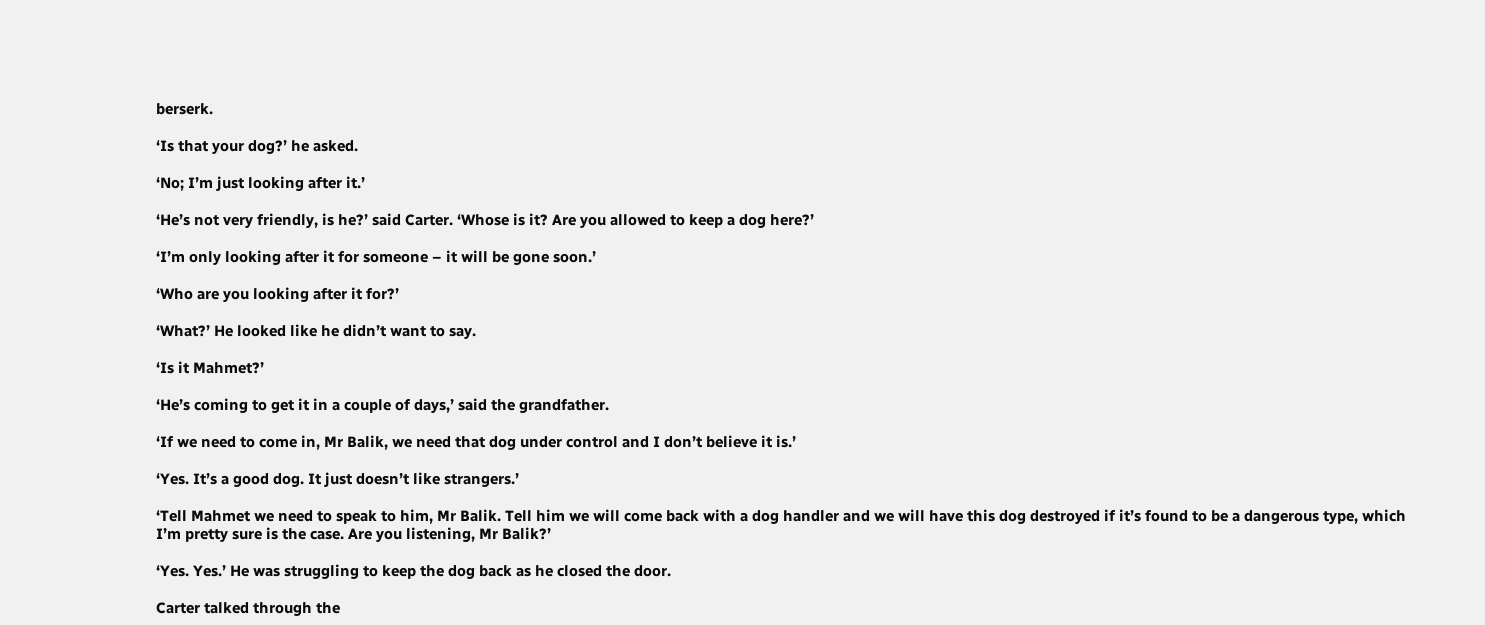berserk.

‘Is that your dog?’ he asked.

‘No; I’m just looking after it.’

‘He’s not very friendly, is he?’ said Carter. ‘Whose is it? Are you allowed to keep a dog here?’

‘I’m only looking after it for someone – it will be gone soon.’

‘Who are you looking after it for?’

‘What?’ He looked like he didn’t want to say.

‘Is it Mahmet?’

‘He’s coming to get it in a couple of days,’ said the grandfather.

‘If we need to come in, Mr Balik, we need that dog under control and I don’t believe it is.’

‘Yes. It’s a good dog. It just doesn’t like strangers.’

‘Tell Mahmet we need to speak to him, Mr Balik. Tell him we will come back with a dog handler and we will have this dog destroyed if it’s found to be a dangerous type, which
I’m pretty sure is the case. Are you listening, Mr Balik?’

‘Yes. Yes.’ He was struggling to keep the dog back as he closed the door.

Carter talked through the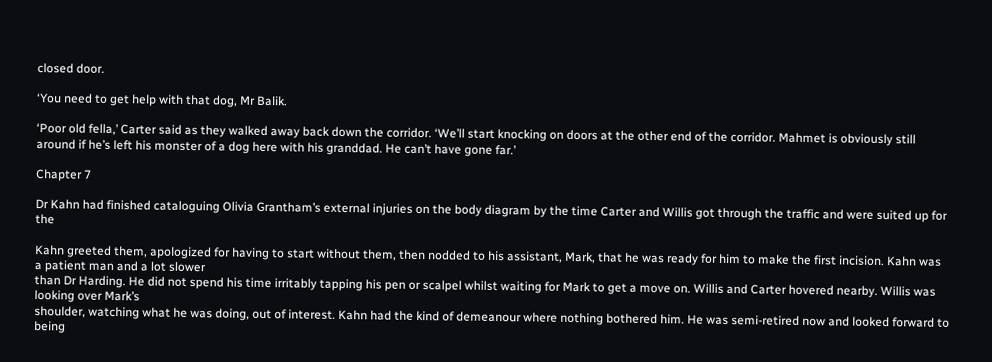closed door.

‘You need to get help with that dog, Mr Balik.

‘Poor old fella,’ Carter said as they walked away back down the corridor. ‘We’ll start knocking on doors at the other end of the corridor. Mahmet is obviously still
around if he’s left his monster of a dog here with his granddad. He can’t have gone far.’

Chapter 7

Dr Kahn had finished cataloguing Olivia Grantham’s external injuries on the body diagram by the time Carter and Willis got through the traffic and were suited up for the

Kahn greeted them, apologized for having to start without them, then nodded to his assistant, Mark, that he was ready for him to make the first incision. Kahn was a patient man and a lot slower
than Dr Harding. He did not spend his time irritably tapping his pen or scalpel whilst waiting for Mark to get a move on. Willis and Carter hovered nearby. Willis was looking over Mark’s
shoulder, watching what he was doing, out of interest. Kahn had the kind of demeanour where nothing bothered him. He was semi-retired now and looked forward to being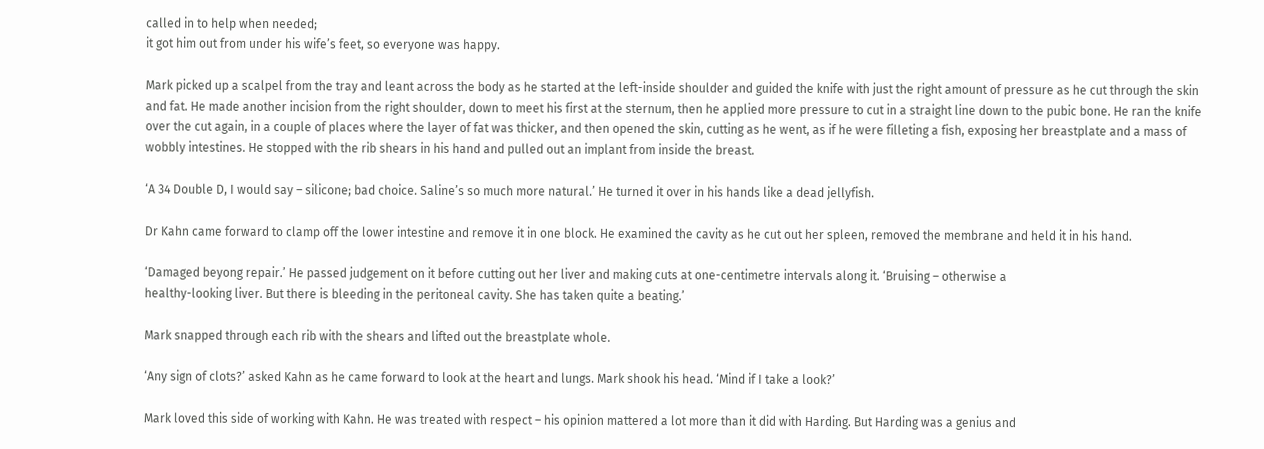called in to help when needed;
it got him out from under his wife’s feet, so everyone was happy.

Mark picked up a scalpel from the tray and leant across the body as he started at the left-inside shoulder and guided the knife with just the right amount of pressure as he cut through the skin
and fat. He made another incision from the right shoulder, down to meet his first at the sternum, then he applied more pressure to cut in a straight line down to the pubic bone. He ran the knife
over the cut again, in a couple of places where the layer of fat was thicker, and then opened the skin, cutting as he went, as if he were filleting a fish, exposing her breastplate and a mass of
wobbly intestines. He stopped with the rib shears in his hand and pulled out an implant from inside the breast.

‘A 34 Double D, I would say – silicone; bad choice. Saline’s so much more natural.’ He turned it over in his hands like a dead jellyfish.

Dr Kahn came forward to clamp off the lower intestine and remove it in one block. He examined the cavity as he cut out her spleen, removed the membrane and held it in his hand.

‘Damaged beyong repair.’ He passed judgement on it before cutting out her liver and making cuts at one-centimetre intervals along it. ‘Bruising – otherwise a
healthy-looking liver. But there is bleeding in the peritoneal cavity. She has taken quite a beating.’

Mark snapped through each rib with the shears and lifted out the breastplate whole.

‘Any sign of clots?’ asked Kahn as he came forward to look at the heart and lungs. Mark shook his head. ‘Mind if I take a look?’

Mark loved this side of working with Kahn. He was treated with respect – his opinion mattered a lot more than it did with Harding. But Harding was a genius and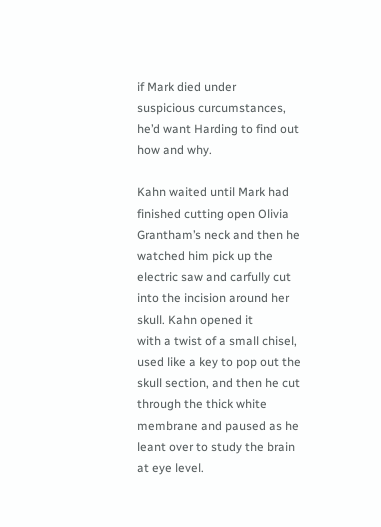if Mark died under
suspicious curcumstances, he’d want Harding to find out how and why.

Kahn waited until Mark had finished cutting open Olivia Grantham’s neck and then he watched him pick up the electric saw and carfully cut into the incision around her skull. Kahn opened it
with a twist of a small chisel, used like a key to pop out the skull section, and then he cut through the thick white membrane and paused as he leant over to study the brain at eye level.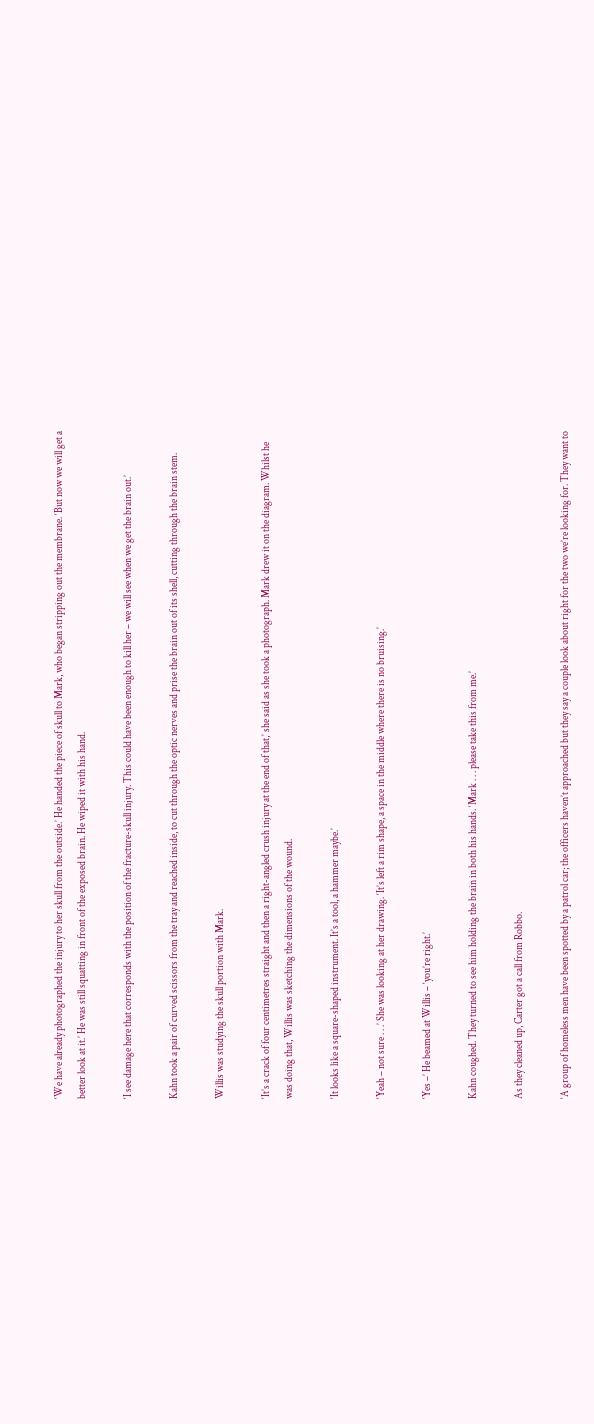‘We have already photographed the injury to her skull from the outside.’ He handed the piece of skull to Mark, who began stripping out the membrane. ‘But now we will get a
better look at it.’ He was still squatting in front of the exposed brain. He wiped it with his hand.

‘I see damage here that corresponds with the position of the fracture-skull injury. This could have been enough to kill her – we will see when we get the brain out.’

Kahn took a pair of curved scissors from the tray and reached inside, to cut through the optic nerves and prise the brain out of its shell, cutting through the brain stem.

Willis was studying the skull portion with Mark.

‘It’s a crack of four centimetres straight and then a right-angled crush injury at the end of that,’ she said as she took a photograph. Mark drew it on the diagram. Whilst he
was doing that, Willis was sketching the dimensions of the wound.

‘It looks like a square-shaped instrument. It’s a tool, a hammer maybe.’

‘Yeah – not sure . . .’ She was looking at her drawing. ‘It’s left a rim shape, a space in the middle where there is no bruising.’

‘Yes –’ He beamed at Willis – ‘you’re right.’

Kahn coughed. They turned to see him holding the brain in both his hands. ‘Mark . . . please take this from me.’

As they cleaned up, Carter got a call from Robbo.

‘A group of homeless men have been spotted by a patrol car; the officers haven’t approached but they say a couple look about right for the two we’re looking for. They want to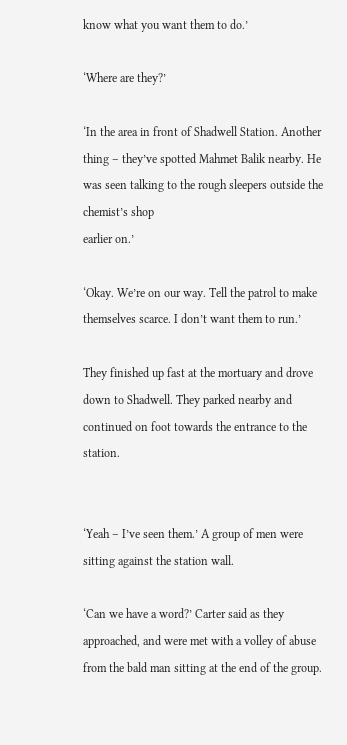know what you want them to do.’

‘Where are they?’

‘In the area in front of Shadwell Station. Another thing – they’ve spotted Mahmet Balik nearby. He was seen talking to the rough sleepers outside the chemist’s shop
earlier on.’

‘Okay. We’re on our way. Tell the patrol to make themselves scarce. I don’t want them to run.’

They finished up fast at the mortuary and drove down to Shadwell. They parked nearby and continued on foot towards the entrance to the station.


‘Yeah – I’ve seen them.’ A group of men were sitting against the station wall.

‘Can we have a word?’ Carter said as they approached, and were met with a volley of abuse from the bald man sitting at the end of the group.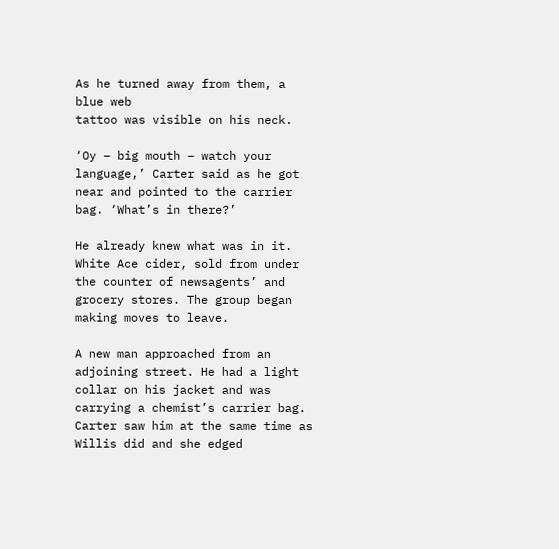As he turned away from them, a blue web
tattoo was visible on his neck.

‘Oy – big mouth – watch your language,’ Carter said as he got near and pointed to the carrier bag. ‘What’s in there?’

He already knew what was in it. White Ace cider, sold from under the counter of newsagents’ and grocery stores. The group began making moves to leave.

A new man approached from an adjoining street. He had a light collar on his jacket and was carrying a chemist’s carrier bag. Carter saw him at the same time as Willis did and she edged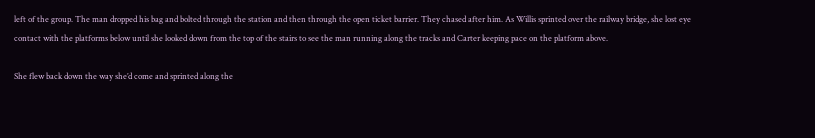left of the group. The man dropped his bag and bolted through the station and then through the open ticket barrier. They chased after him. As Willis sprinted over the railway bridge, she lost eye
contact with the platforms below until she looked down from the top of the stairs to see the man running along the tracks and Carter keeping pace on the platform above.

She flew back down the way she’d come and sprinted along the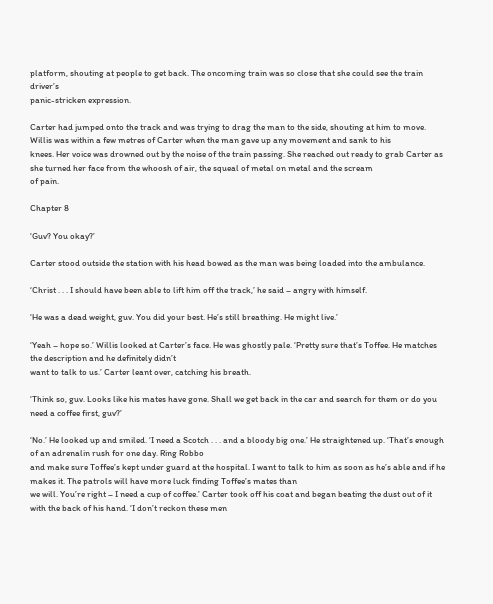platform, shouting at people to get back. The oncoming train was so close that she could see the train driver’s
panic-stricken expression.

Carter had jumped onto the track and was trying to drag the man to the side, shouting at him to move. Willis was within a few metres of Carter when the man gave up any movement and sank to his
knees. Her voice was drowned out by the noise of the train passing. She reached out ready to grab Carter as she turned her face from the whoosh of air, the squeal of metal on metal and the scream
of pain.

Chapter 8

‘Guv? You okay?’

Carter stood outside the station with his head bowed as the man was being loaded into the ambulance.

‘Christ . . . I should have been able to lift him off the track,’ he said – angry with himself.

‘He was a dead weight, guv. You did your best. He’s still breathing. He might live.’

‘Yeah – hope so.’ Willis looked at Carter’s face. He was ghostly pale. ‘Pretty sure that’s Toffee. He matches the description and he definitely didn’t
want to talk to us.’ Carter leant over, catching his breath.

‘Think so, guv. Looks like his mates have gone. Shall we get back in the car and search for them or do you need a coffee first, guv?’

‘No.’ He looked up and smiled. ‘I need a Scotch . . . and a bloody big one.’ He straightened up. ‘That’s enough of an adrenalin rush for one day. Ring Robbo
and make sure Toffee’s kept under guard at the hospital. I want to talk to him as soon as he’s able and if he makes it. The patrols will have more luck finding Toffee’s mates than
we will. You’re right – I need a cup of coffee.’ Carter took off his coat and began beating the dust out of it with the back of his hand. ‘I don’t reckon these men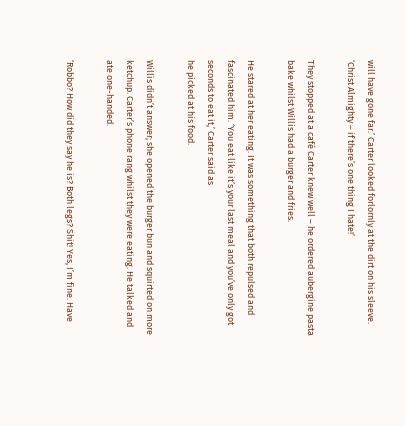will have gone far.’ Carter looked forlornly at the dirt on his sleeve. ‘Christ Almighty – if there’s one thing I hate!’

They stopped at a café Carter knew well – he ordered aubergine pasta bake whilst Willis had a burger and fries.

He stared at her eating. It was something that both repulsed and fascinated him. ‘You eat like it’s your last meal and you’ve only got seconds to eat it,’ Carter said as
he picked at his food.

Willis didn’t answer; she opened the burger bun and squirted on more ketchup. Carter’s phone rang whilst they were eating. He talked and ate one-handed.

‘Robbo? How did they say he is? Both legs? Shit! Yes, I’m fine. Have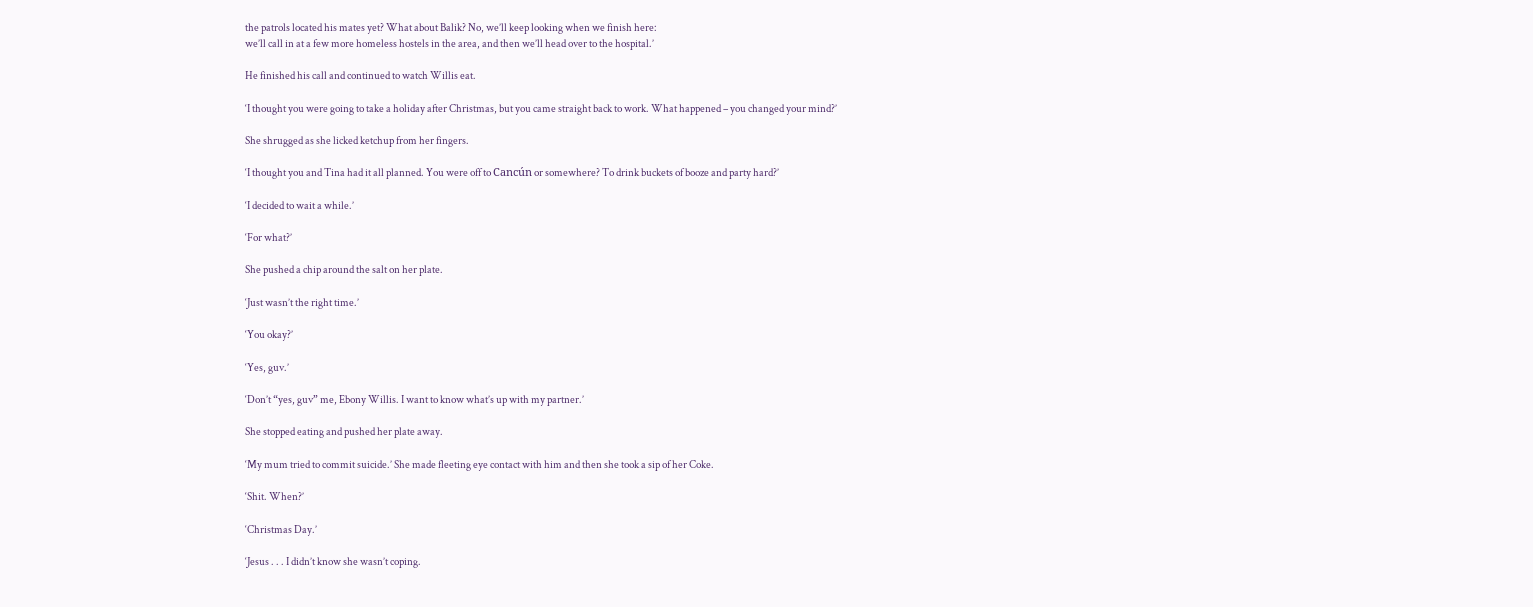the patrols located his mates yet? What about Balik? No, we’ll keep looking when we finish here:
we’ll call in at a few more homeless hostels in the area, and then we’ll head over to the hospital.’

He finished his call and continued to watch Willis eat.

‘I thought you were going to take a holiday after Christmas, but you came straight back to work. What happened – you changed your mind?’

She shrugged as she licked ketchup from her fingers.

‘I thought you and Tina had it all planned. You were off to Cancún or somewhere? To drink buckets of booze and party hard?’

‘I decided to wait a while.’

‘For what?’

She pushed a chip around the salt on her plate.

‘Just wasn’t the right time.’

‘You okay?’

‘Yes, guv.’

‘Don’t “yes, guv” me, Ebony Willis. I want to know what’s up with my partner.’

She stopped eating and pushed her plate away.

‘My mum tried to commit suicide.’ She made fleeting eye contact with him and then she took a sip of her Coke.

‘Shit. When?’

‘Christmas Day.’

‘Jesus . . . I didn’t know she wasn’t coping.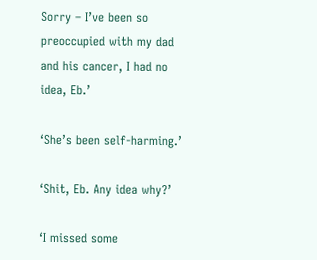Sorry – I’ve been so preoccupied with my dad and his cancer, I had no idea, Eb.’

‘She’s been self-harming.’

‘Shit, Eb. Any idea why?’

‘I missed some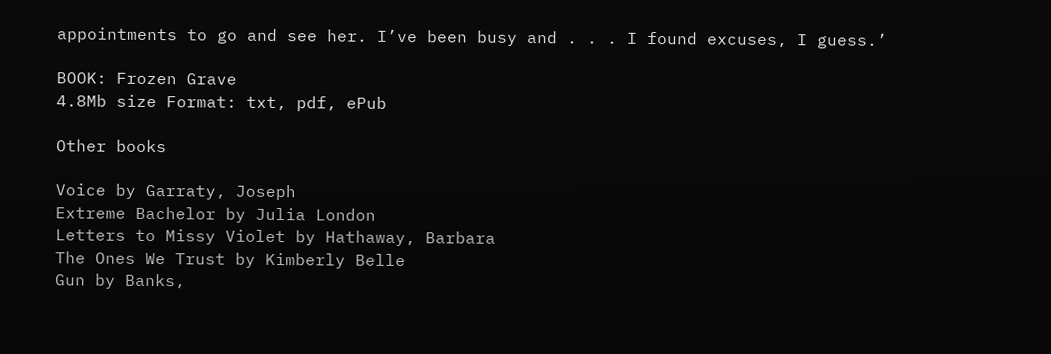appointments to go and see her. I’ve been busy and . . . I found excuses, I guess.’

BOOK: Frozen Grave
4.8Mb size Format: txt, pdf, ePub

Other books

Voice by Garraty, Joseph
Extreme Bachelor by Julia London
Letters to Missy Violet by Hathaway, Barbara
The Ones We Trust by Kimberly Belle
Gun by Banks,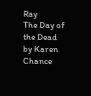Ray
The Day of the Dead by Karen Chance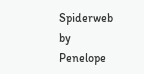Spiderweb by Penelope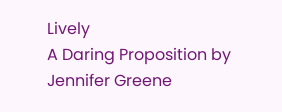Lively
A Daring Proposition by Jennifer Greene